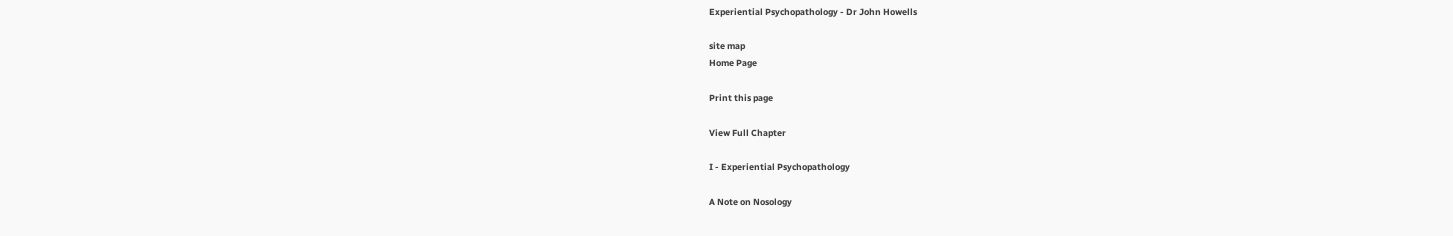Experiential Psychopathology - Dr John Howells

site map
Home Page

Print this page

View Full Chapter

I - Experiential Psychopathology

A Note on Nosology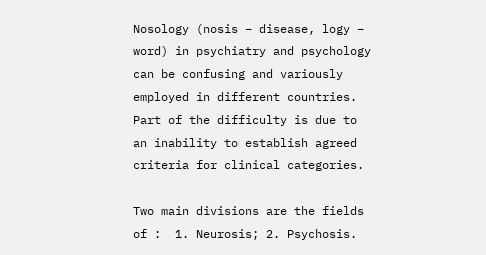Nosology (nosis – disease, logy – word) in psychiatry and psychology can be confusing and variously employed in different countries.  Part of the difficulty is due to an inability to establish agreed criteria for clinical categories.

Two main divisions are the fields of :  1. Neurosis; 2. Psychosis.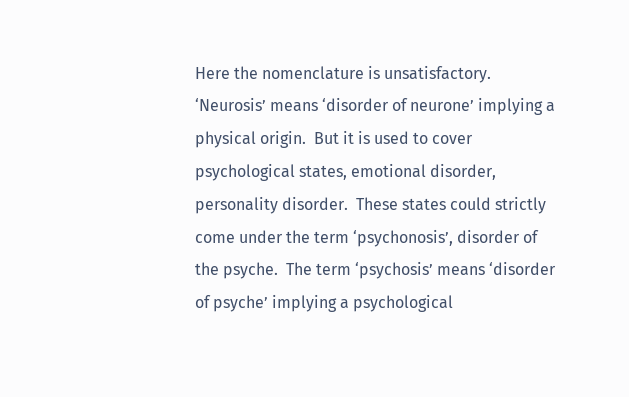Here the nomenclature is unsatisfactory. ‘Neurosis’ means ‘disorder of neurone’ implying a physical origin.  But it is used to cover psychological states, emotional disorder, personality disorder.  These states could strictly come under the term ‘psychonosis’, disorder of the psyche.  The term ‘psychosis’ means ‘disorder of psyche’ implying a psychological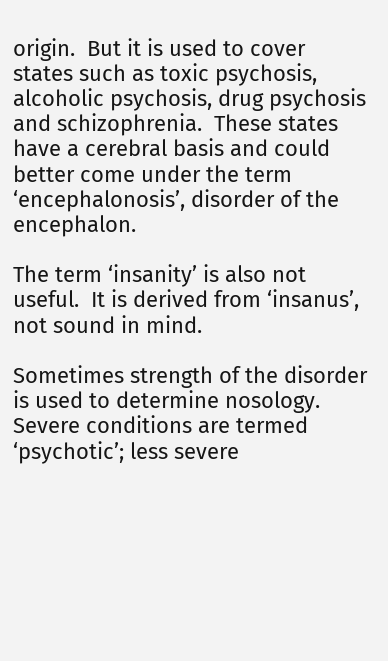origin.  But it is used to cover states such as toxic psychosis, alcoholic psychosis, drug psychosis and schizophrenia.  These states have a cerebral basis and could better come under the term ‘encephalonosis’, disorder of the encephalon.

The term ‘insanity’ is also not useful.  It is derived from ‘insanus’, not sound in mind.

Sometimes strength of the disorder is used to determine nosology.  Severe conditions are termed ‘psychotic’; less severe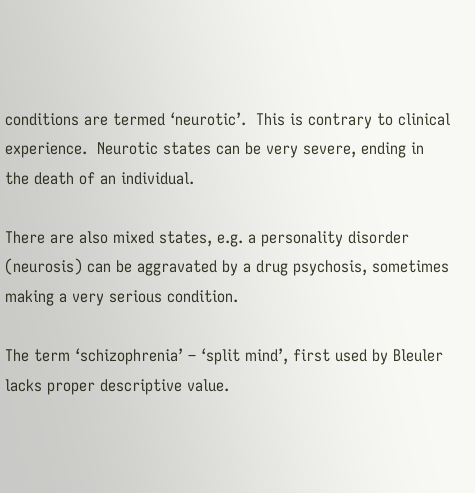conditions are termed ‘neurotic’.  This is contrary to clinical experience.  Neurotic states can be very severe, ending in the death of an individual.

There are also mixed states, e.g. a personality disorder (neurosis) can be aggravated by a drug psychosis, sometimes making a very serious condition.

The term ‘schizophrenia’ – ‘split mind’, first used by Bleuler lacks proper descriptive value.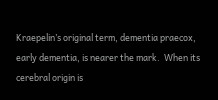Kraepelin’s original term, dementia praecox, early dementia, is nearer the mark.  When its cerebral origin is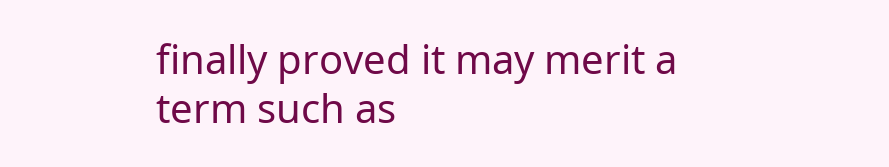finally proved it may merit a term such as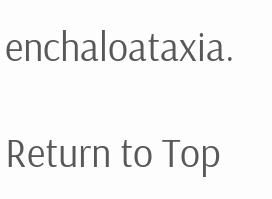enchaloataxia.

Return to Top